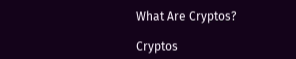What Are Cryptos?

Cryptos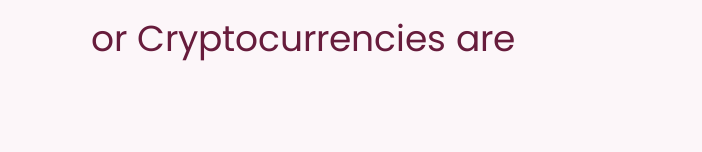or Cryptocurrencies are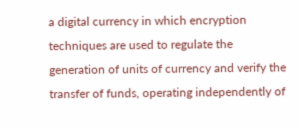a digital currency in which encryption techniques are used to regulate the generation of units of currency and verify the transfer of funds, operating independently of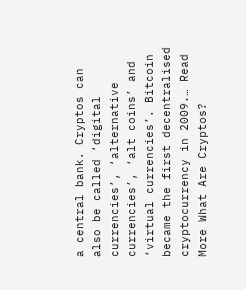a central bank. Cryptos can also be called ‘digital currencies’, ‘alternative currencies’, ‘alt coins’ and ‘virtual currencies’. Bitcoin became the first decentralised cryptocurrency in 2009.… Read More What Are Cryptos?